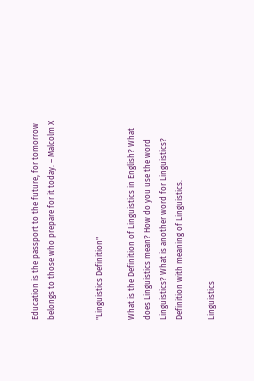Education is the passport to the future, for tomorrow belongs to those who prepare for it today. – Malcolm X


"Linguistics Definition"

What is the Definition of Linguistics in English? What does Linguistics mean? How do you use the word Linguistics? What is another word for Linguistics? Definition with meaning of Linguistics.

Linguistics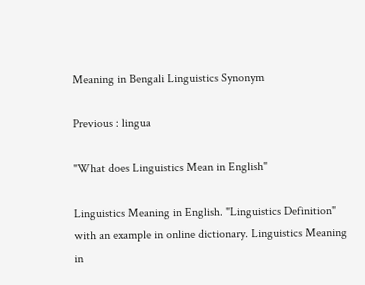Meaning in Bengali Linguistics Synonym

Previous : lingua

"What does Linguistics Mean in English"

Linguistics Meaning in English. "Linguistics Definition" with an example in online dictionary. Linguistics Meaning in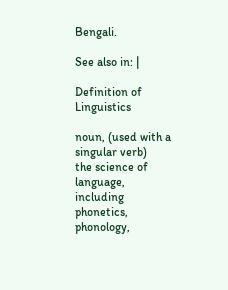Bengali.

See also in: |

Definition of Linguistics

noun, (used with a singular verb)
the science of language, including phonetics, phonology,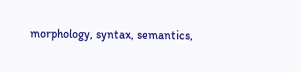morphology, syntax, semantics,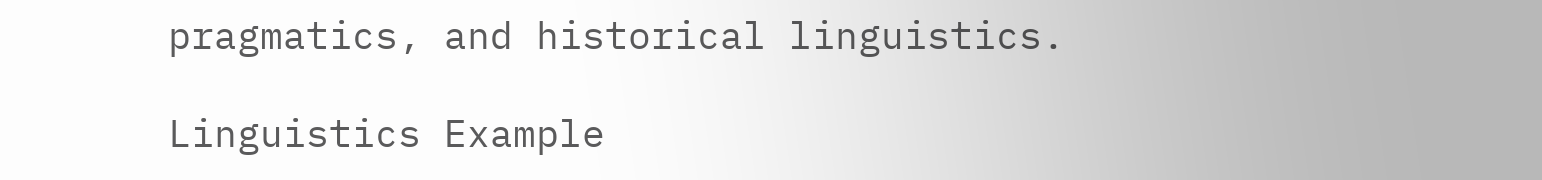pragmatics, and historical linguistics.

Linguistics Example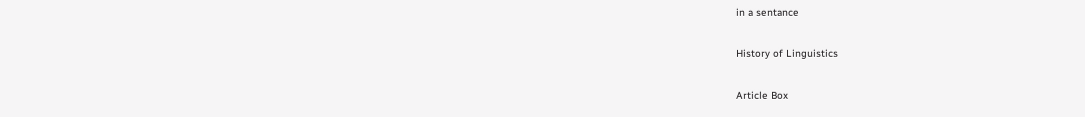in a sentance

History of Linguistics

Article Box